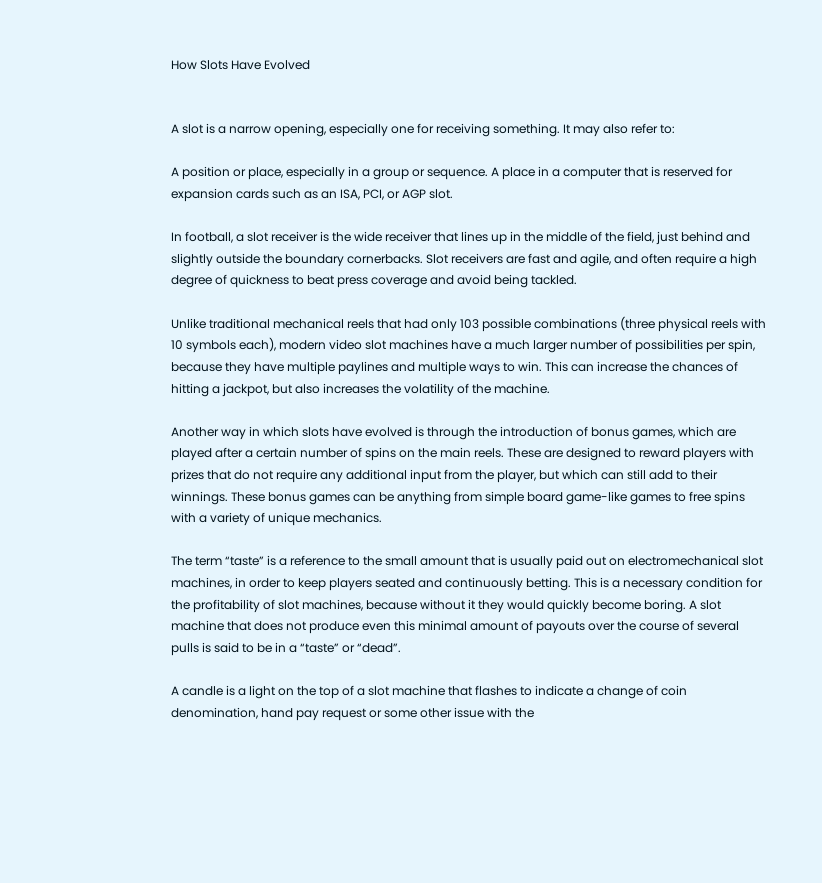How Slots Have Evolved


A slot is a narrow opening, especially one for receiving something. It may also refer to:

A position or place, especially in a group or sequence. A place in a computer that is reserved for expansion cards such as an ISA, PCI, or AGP slot.

In football, a slot receiver is the wide receiver that lines up in the middle of the field, just behind and slightly outside the boundary cornerbacks. Slot receivers are fast and agile, and often require a high degree of quickness to beat press coverage and avoid being tackled.

Unlike traditional mechanical reels that had only 103 possible combinations (three physical reels with 10 symbols each), modern video slot machines have a much larger number of possibilities per spin, because they have multiple paylines and multiple ways to win. This can increase the chances of hitting a jackpot, but also increases the volatility of the machine.

Another way in which slots have evolved is through the introduction of bonus games, which are played after a certain number of spins on the main reels. These are designed to reward players with prizes that do not require any additional input from the player, but which can still add to their winnings. These bonus games can be anything from simple board game-like games to free spins with a variety of unique mechanics.

The term “taste” is a reference to the small amount that is usually paid out on electromechanical slot machines, in order to keep players seated and continuously betting. This is a necessary condition for the profitability of slot machines, because without it they would quickly become boring. A slot machine that does not produce even this minimal amount of payouts over the course of several pulls is said to be in a “taste” or “dead”.

A candle is a light on the top of a slot machine that flashes to indicate a change of coin denomination, hand pay request or some other issue with the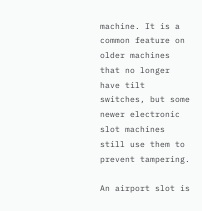machine. It is a common feature on older machines that no longer have tilt switches, but some newer electronic slot machines still use them to prevent tampering.

An airport slot is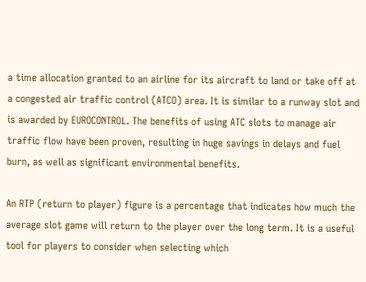a time allocation granted to an airline for its aircraft to land or take off at a congested air traffic control (ATCO) area. It is similar to a runway slot and is awarded by EUROCONTROL. The benefits of using ATC slots to manage air traffic flow have been proven, resulting in huge savings in delays and fuel burn, as well as significant environmental benefits.

An RTP (return to player) figure is a percentage that indicates how much the average slot game will return to the player over the long term. It is a useful tool for players to consider when selecting which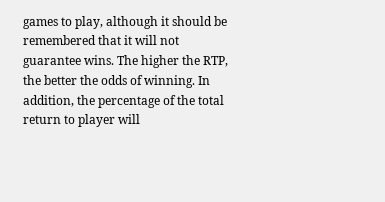games to play, although it should be remembered that it will not guarantee wins. The higher the RTP, the better the odds of winning. In addition, the percentage of the total return to player will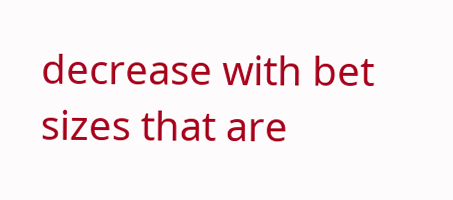decrease with bet sizes that are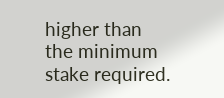higher than the minimum stake required.